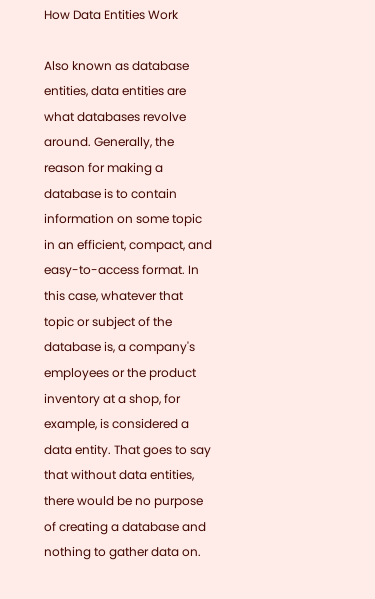How Data Entities Work

Also known as database entities, data entities are what databases revolve around. Generally, the reason for making a database is to contain information on some topic in an efficient, compact, and easy-to-access format. In this case, whatever that topic or subject of the database is, a company's employees or the product inventory at a shop, for example, is considered a data entity. That goes to say that without data entities, there would be no purpose of creating a database and nothing to gather data on.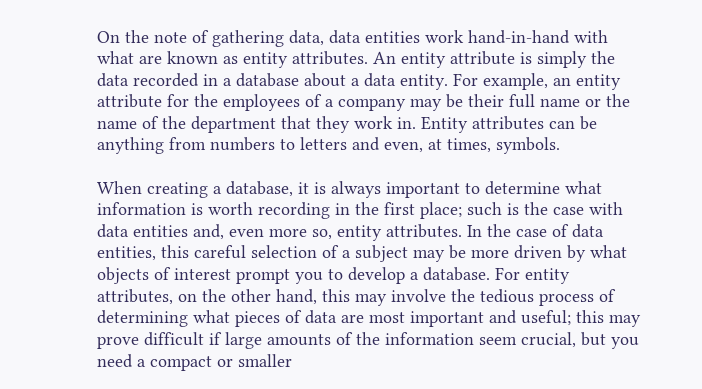On the note of gathering data, data entities work hand-in-hand with what are known as entity attributes. An entity attribute is simply the data recorded in a database about a data entity. For example, an entity attribute for the employees of a company may be their full name or the name of the department that they work in. Entity attributes can be anything from numbers to letters and even, at times, symbols.

When creating a database, it is always important to determine what information is worth recording in the first place; such is the case with data entities and, even more so, entity attributes. In the case of data entities, this careful selection of a subject may be more driven by what objects of interest prompt you to develop a database. For entity attributes, on the other hand, this may involve the tedious process of determining what pieces of data are most important and useful; this may prove difficult if large amounts of the information seem crucial, but you need a compact or smaller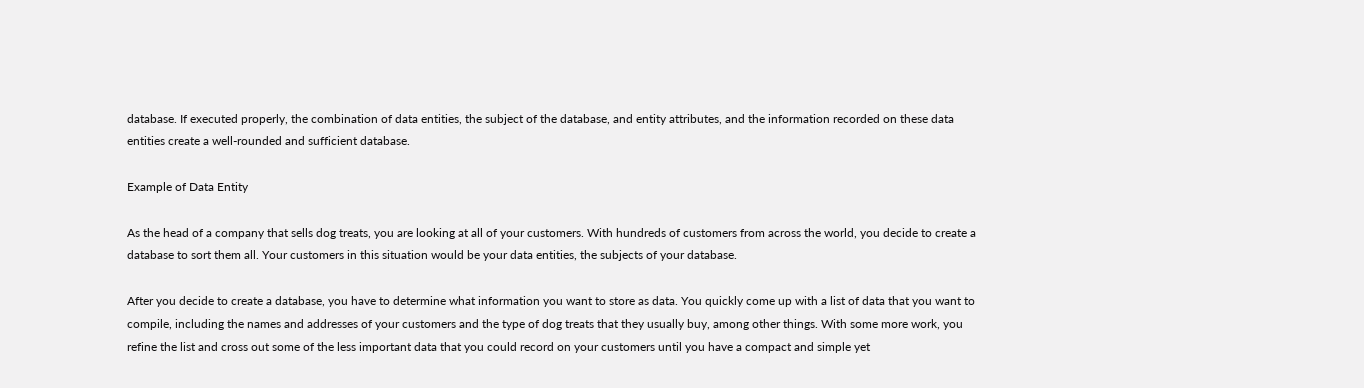database. If executed properly, the combination of data entities, the subject of the database, and entity attributes, and the information recorded on these data entities create a well-rounded and sufficient database.

Example of Data Entity

As the head of a company that sells dog treats, you are looking at all of your customers. With hundreds of customers from across the world, you decide to create a database to sort them all. Your customers in this situation would be your data entities, the subjects of your database.

After you decide to create a database, you have to determine what information you want to store as data. You quickly come up with a list of data that you want to compile, including the names and addresses of your customers and the type of dog treats that they usually buy, among other things. With some more work, you refine the list and cross out some of the less important data that you could record on your customers until you have a compact and simple yet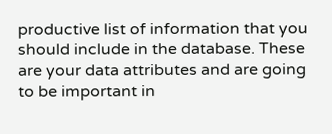productive list of information that you should include in the database. These are your data attributes and are going to be important in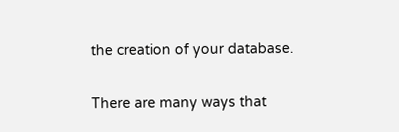the creation of your database.

There are many ways that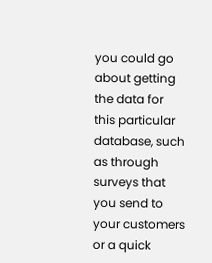you could go about getting the data for this particular database, such as through surveys that you send to your customers or a quick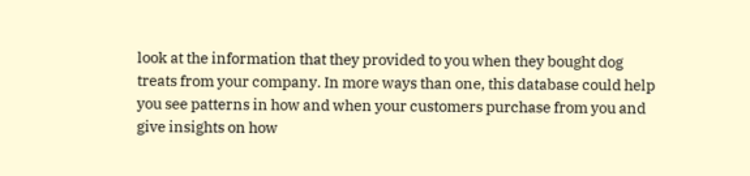look at the information that they provided to you when they bought dog treats from your company. In more ways than one, this database could help you see patterns in how and when your customers purchase from you and give insights on how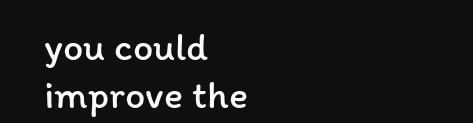you could improve the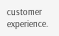customer experience.